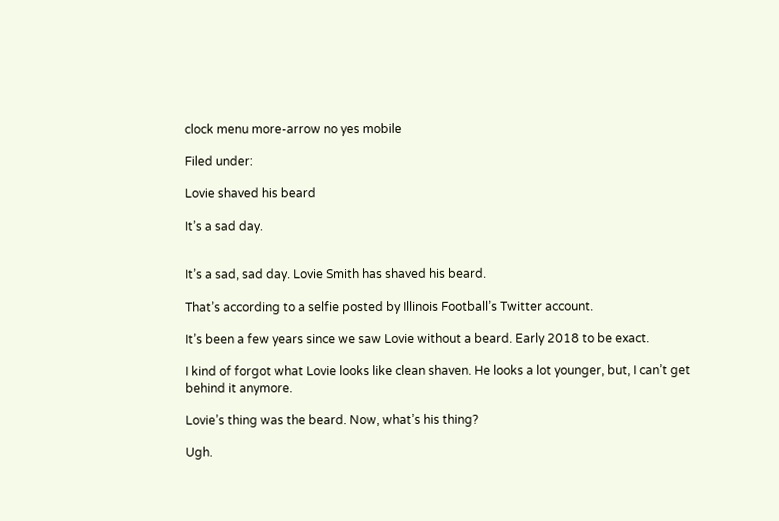clock menu more-arrow no yes mobile

Filed under:

Lovie shaved his beard

It’s a sad day.


It’s a sad, sad day. Lovie Smith has shaved his beard.

That’s according to a selfie posted by Illinois Football’s Twitter account.

It’s been a few years since we saw Lovie without a beard. Early 2018 to be exact.

I kind of forgot what Lovie looks like clean shaven. He looks a lot younger, but, I can’t get behind it anymore.

Lovie’s thing was the beard. Now, what’s his thing?

Ugh.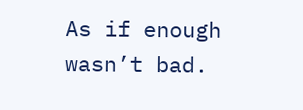As if enough wasn’t bad.